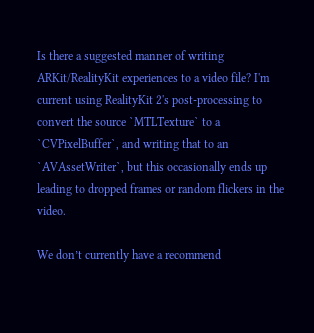Is there a suggested manner of writing ARKit/RealityKit experiences to a video file? I'm current using RealityKit 2's post-processing to convert the source `MTLTexture` to a `CVPixelBuffer`, and writing that to an `AVAssetWriter`, but this occasionally ends up leading to dropped frames or random flickers in the video.

We don’t currently have a recommend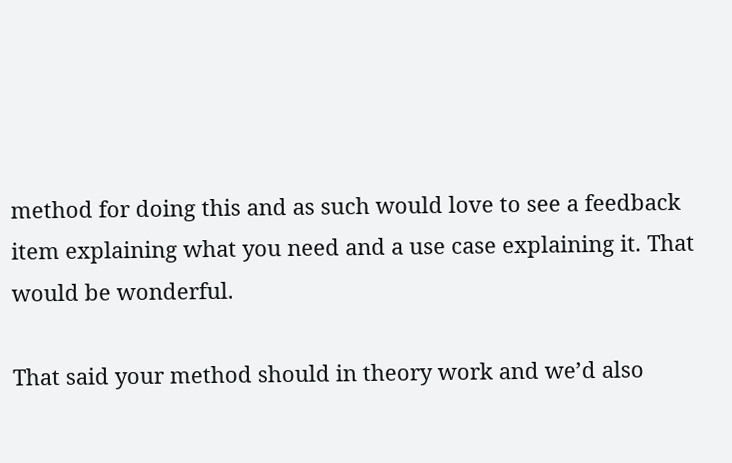method for doing this and as such would love to see a feedback item explaining what you need and a use case explaining it. That would be wonderful.

That said your method should in theory work and we’d also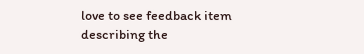love to see feedback item describing the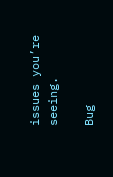issues you’re seeing.

Bug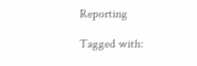Reporting

Tagged with: